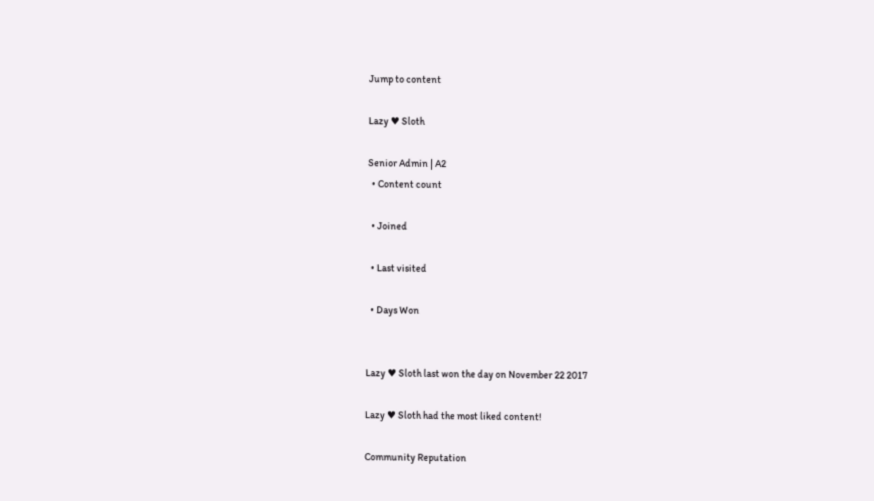Jump to content

Lazy ♥ Sloth

Senior Admin | A2
  • Content count

  • Joined

  • Last visited

  • Days Won


Lazy ♥ Sloth last won the day on November 22 2017

Lazy ♥ Sloth had the most liked content!

Community Reputation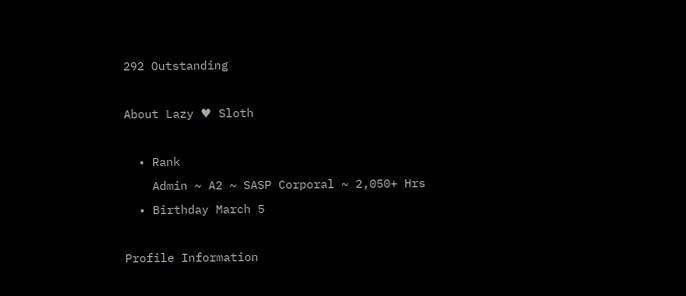292 Outstanding

About Lazy ♥ Sloth

  • Rank
    Admin ~ A2 ~ SASP Corporal ~ 2,050+ Hrs
  • Birthday March 5

Profile Information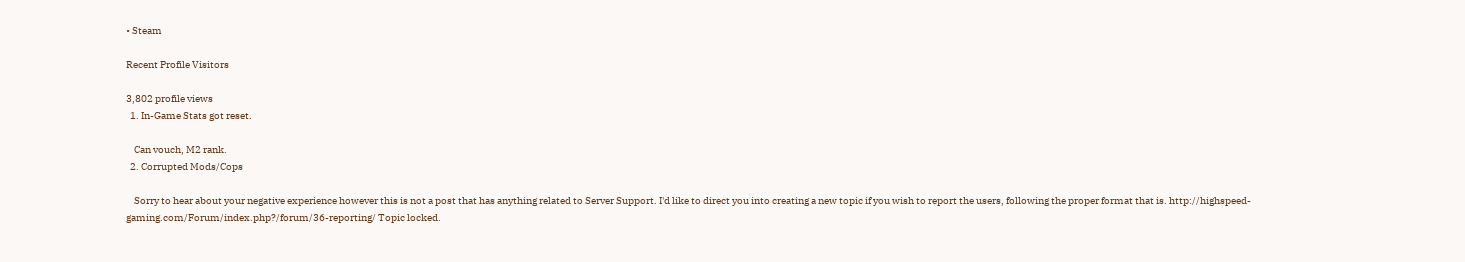• Steam

Recent Profile Visitors

3,802 profile views
  1. In-Game Stats got reset.

    Can vouch, M2 rank.
  2. Corrupted Mods/Cops

    Sorry to hear about your negative experience however this is not a post that has anything related to Server Support. I'd like to direct you into creating a new topic if you wish to report the users, following the proper format that is. http://highspeed-gaming.com/Forum/index.php?/forum/36-reporting/ Topic locked.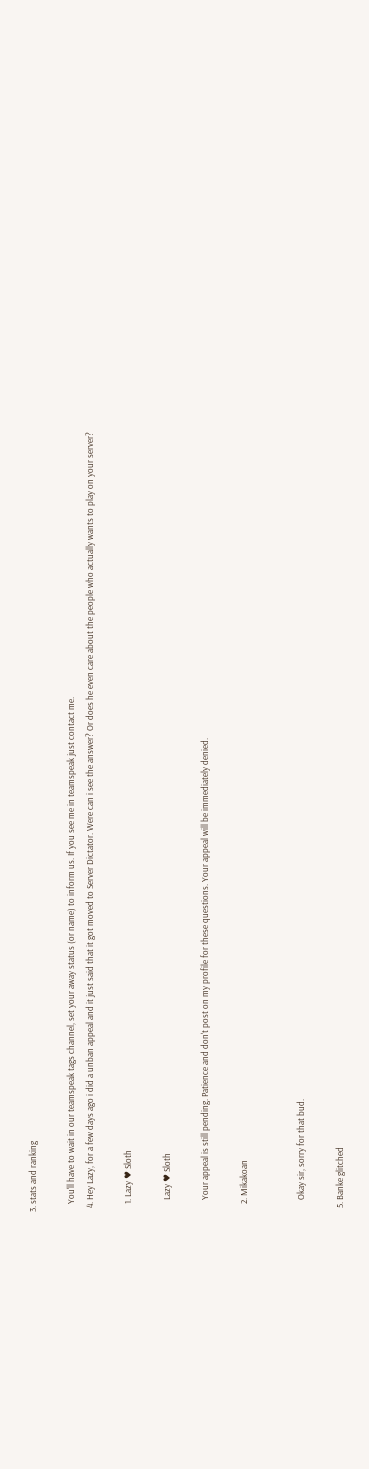3. stats and ranking

    You'll have to wait in our teamspeak tags channel, set your away status (or name) to inform us. If you see me in teamspeak just contact me.
  4. Hey Lazy, for a few days ago i did a unban appeal and it just said that it got moved to Server Dictator. Were can i see the answer? Or does he even care about the people who actually wants to play on your server?

    1. Lazy ♥ Sloth

      Lazy ♥ Sloth

      Your appeal is still pending. Patience and don't post on my profile for these questions. Your appeal will be immediately denied.

    2. Mikakoan


      Okay sir, sorry for that bud.

  5. Banke glitched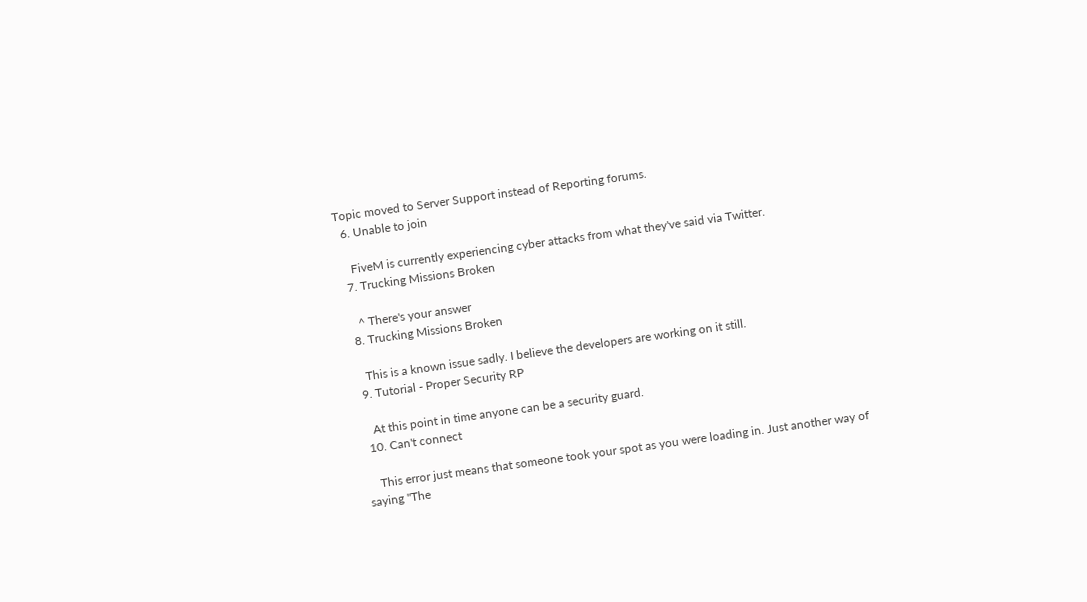Topic moved to Server Support instead of Reporting forums.
  6. Unable to join

    FiveM is currently experiencing cyber attacks from what they've said via Twitter.
  7. Trucking Missions Broken

    ^ There's your answer
  8. Trucking Missions Broken

    This is a known issue sadly. I believe the developers are working on it still.
  9. Tutorial - Proper Security RP

    At this point in time anyone can be a security guard.
  10. Can't connect

    This error just means that someone took your spot as you were loading in. Just another way of saying "The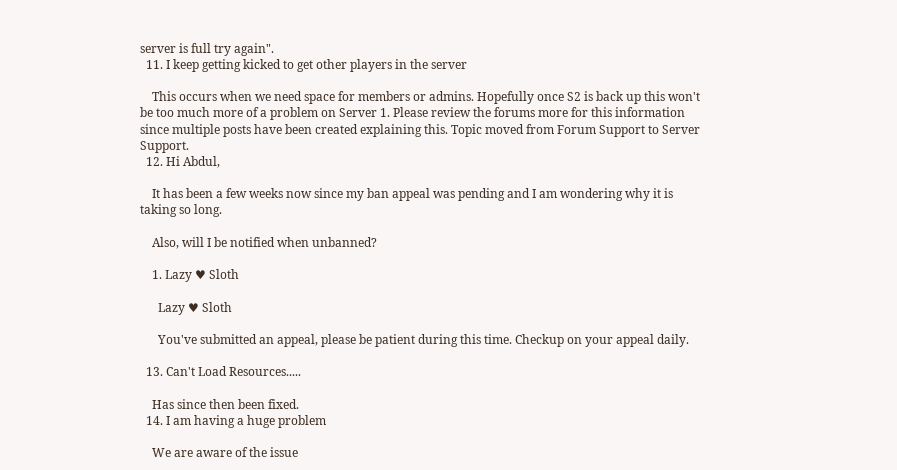server is full try again".
  11. I keep getting kicked to get other players in the server

    This occurs when we need space for members or admins. Hopefully once S2 is back up this won't be too much more of a problem on Server 1. Please review the forums more for this information since multiple posts have been created explaining this. Topic moved from Forum Support to Server Support.
  12. Hi Abdul,

    It has been a few weeks now since my ban appeal was pending and I am wondering why it is taking so long.

    Also, will I be notified when unbanned?

    1. Lazy ♥ Sloth

      Lazy ♥ Sloth

      You've submitted an appeal, please be patient during this time. Checkup on your appeal daily.

  13. Can't Load Resources.....

    Has since then been fixed.
  14. I am having a huge problem

    We are aware of the issue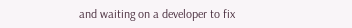and waiting on a developer to fix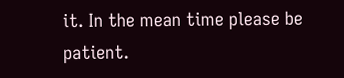it. In the mean time please be patient.